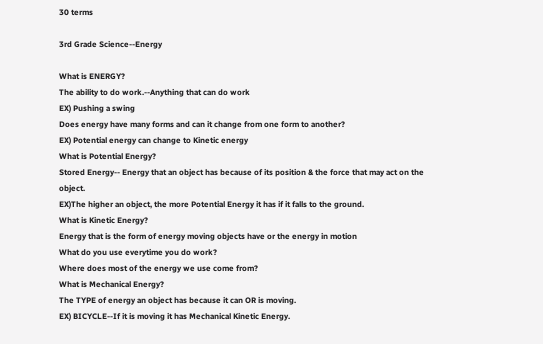30 terms

3rd Grade Science--Energy

What is ENERGY?
The ability to do work.--Anything that can do work
EX) Pushing a swing
Does energy have many forms and can it change from one form to another?
EX) Potential energy can change to Kinetic energy
What is Potential Energy?
Stored Energy-- Energy that an object has because of its position & the force that may act on the object.
EX)The higher an object, the more Potential Energy it has if it falls to the ground.
What is Kinetic Energy?
Energy that is the form of energy moving objects have or the energy in motion
What do you use everytime you do work?
Where does most of the energy we use come from?
What is Mechanical Energy?
The TYPE of energy an object has because it can OR is moving.
EX) BICYCLE--If it is moving it has Mechanical Kinetic Energy.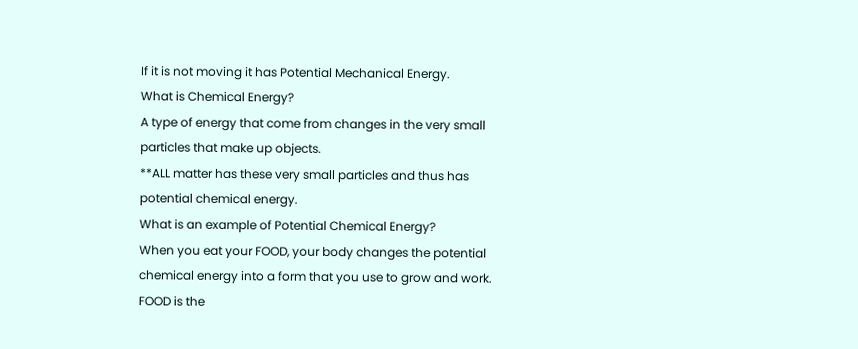If it is not moving it has Potential Mechanical Energy.
What is Chemical Energy?
A type of energy that come from changes in the very small particles that make up objects.
**ALL matter has these very small particles and thus has potential chemical energy.
What is an example of Potential Chemical Energy?
When you eat your FOOD, your body changes the potential chemical energy into a form that you use to grow and work.
FOOD is the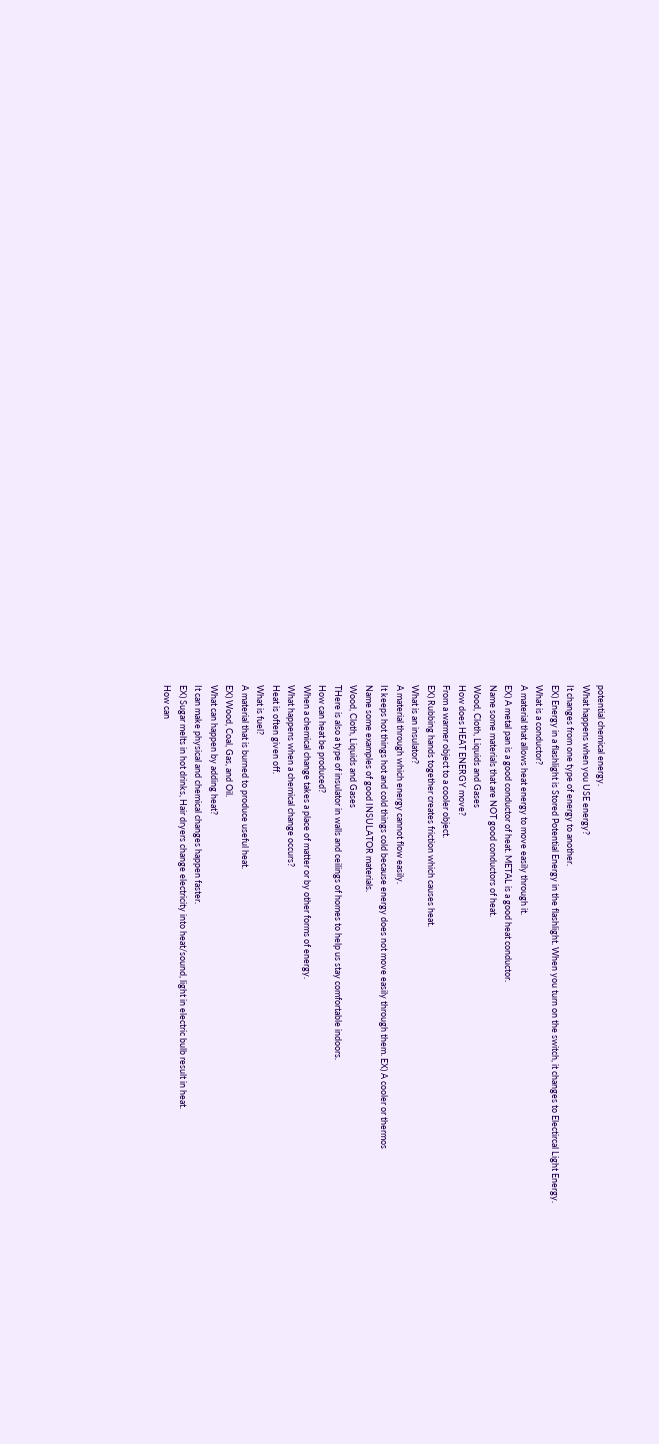potential chemical energy.
What happens when you USE energy?
It changes from one type of energy to another.
EX) Energy in a flashlight is Stored Potential Energy in the flashlight. When you turn on the switch, it changes to Electircal Light Energy.
What is a conductor?
A material that allows heat energy to move easily through it.
EX) A metal pan is a good conductor of heat. METAL is a good heat conductor.
Name some materials that are NOT good conductors of heat.
Wood, Cloth, Liquids and Gases
How does HEAT ENERGY move?
From a warmer object to a cooler object.
EX) Rubbing hands together creates friction which causes heat.
What is an insulator?
A material through which energy cannot flow easily.
It keeps hot things hot and cold things cold because energy does not move easily through them. EX) A cooler or thermos
Name some examples of good INSULATOR materials.
Wood, Cloth, Liquids and Gases
THere is also a type of insulator in walls and ceilings of homes to help us stay comfortable indoors.
How can heat be produced?
When a chemical change takes a place of matter or by other forms of energy.
What happens when a chemical change occurs?
Heat is often given off.
What is fuel?
A material that is burned to produce useful heat.
EX) Wood, Coal, Gas, and Oil.
What can happen by adding heat?
It can make physical and chemical changes happen faster.
EX) Sugar melts in hot drinks, Hair dryers change electricity into heat/sound, light in electric bulb result in heat.
How can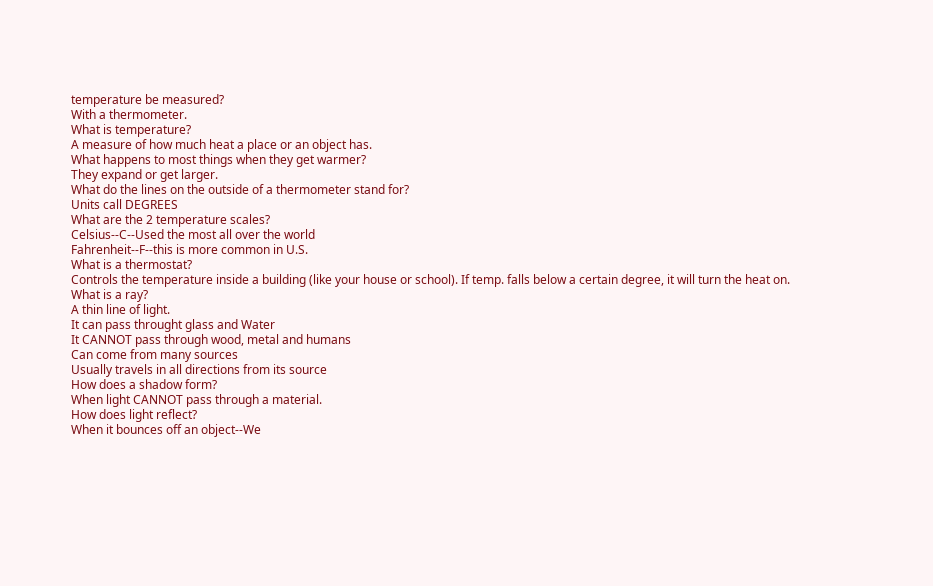temperature be measured?
With a thermometer.
What is temperature?
A measure of how much heat a place or an object has.
What happens to most things when they get warmer?
They expand or get larger.
What do the lines on the outside of a thermometer stand for?
Units call DEGREES
What are the 2 temperature scales?
Celsius--C--Used the most all over the world
Fahrenheit--F--this is more common in U.S.
What is a thermostat?
Controls the temperature inside a building (like your house or school). If temp. falls below a certain degree, it will turn the heat on.
What is a ray?
A thin line of light.
It can pass throught glass and Water
It CANNOT pass through wood, metal and humans
Can come from many sources
Usually travels in all directions from its source
How does a shadow form?
When light CANNOT pass through a material.
How does light reflect?
When it bounces off an object--We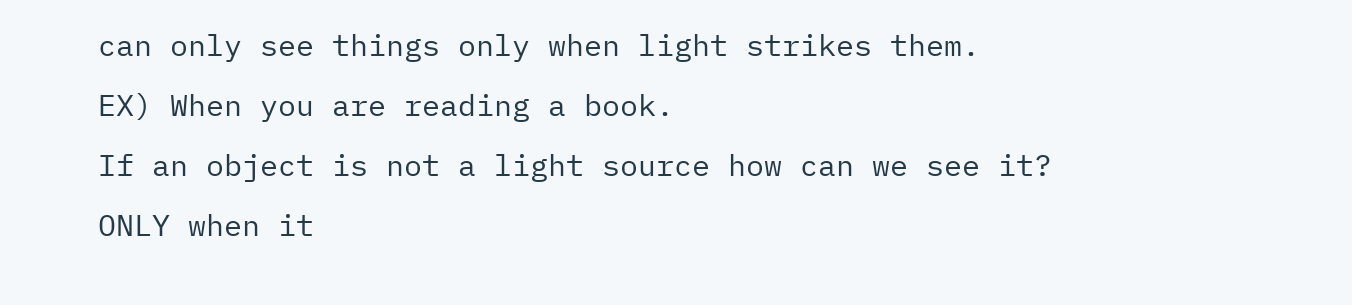can only see things only when light strikes them.
EX) When you are reading a book.
If an object is not a light source how can we see it?
ONLY when it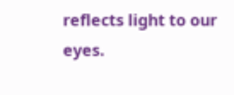reflects light to our eyes.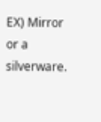EX) Mirror or a silverware.